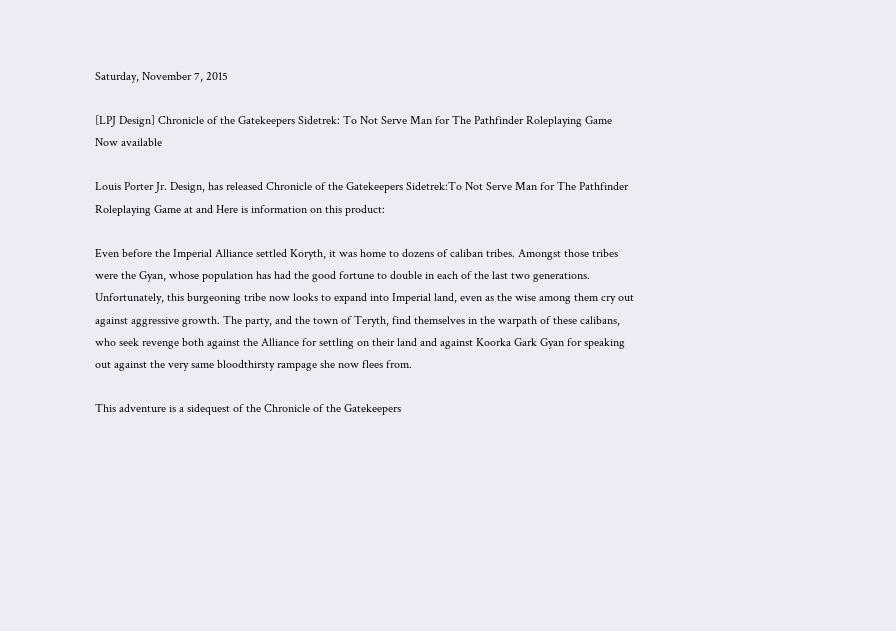Saturday, November 7, 2015

[LPJ Design] Chronicle of the Gatekeepers Sidetrek: To Not Serve Man for The Pathfinder Roleplaying Game Now available

Louis Porter Jr. Design, has released Chronicle of the Gatekeepers Sidetrek:To Not Serve Man for The Pathfinder Roleplaying Game at and Here is information on this product:

Even before the Imperial Alliance settled Koryth, it was home to dozens of caliban tribes. Amongst those tribes were the Gyan, whose population has had the good fortune to double in each of the last two generations. Unfortunately, this burgeoning tribe now looks to expand into Imperial land, even as the wise among them cry out against aggressive growth. The party, and the town of Teryth, find themselves in the warpath of these calibans, who seek revenge both against the Alliance for settling on their land and against Koorka Gark Gyan for speaking out against the very same bloodthirsty rampage she now flees from.

This adventure is a sidequest of the Chronicle of the Gatekeepers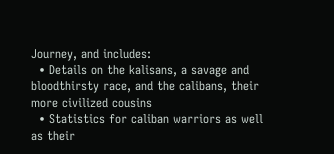Journey, and includes:
  • Details on the kalisans, a savage and bloodthirsty race, and the calibans, their more civilized cousins
  • Statistics for caliban warriors as well as their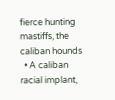fierce hunting mastiffs, the caliban hounds
  • A caliban racial implant,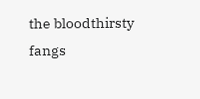the bloodthirsty fangs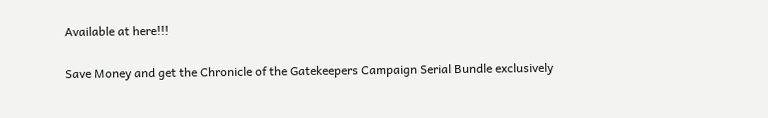Available at here!!!

Save Money and get the Chronicle of the Gatekeepers Campaign Serial Bundle exclusively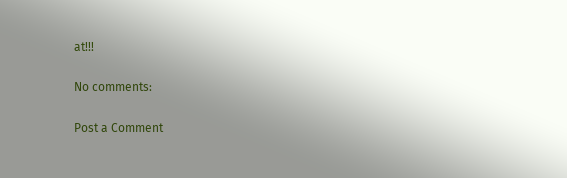at!!!

No comments:

Post a Comment